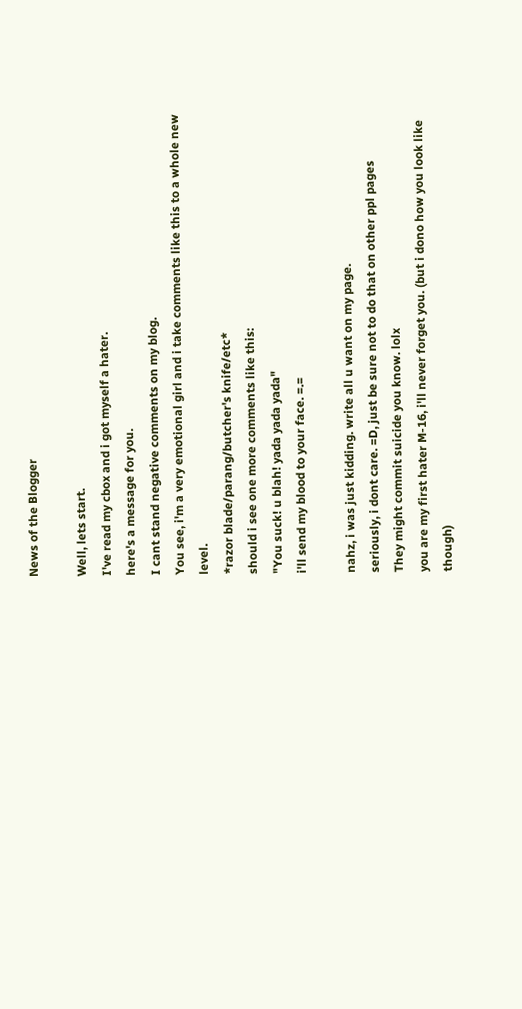News of the Blogger

Well, lets start.
I've read my cbox and i got myself a hater.
here's a message for you.
I cant stand negative comments on my blog.
You see, i'm a very emotional girl and i take comments like this to a whole new level.
*razor blade/parang/butcher's knife/etc*
should i see one more comments like this:
"You suck! u blah! yada yada yada"
i'll send my blood to your face. =.=

nahz, i was just kidding. write all u want on my page.
seriously, i dont care. =D, just be sure not to do that on other ppl pages
They might commit suicide you know. lolx
you are my first hater M-16, i'll never forget you. (but i dono how you look like though)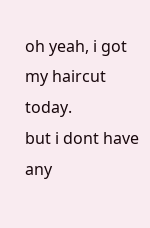oh yeah, i got my haircut today.
but i dont have any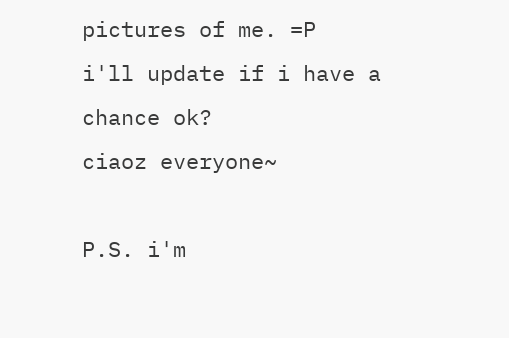pictures of me. =P
i'll update if i have a chance ok?
ciaoz everyone~

P.S. i'm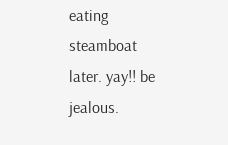eating steamboat later. yay!! be jealous.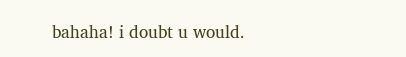bahaha! i doubt u would.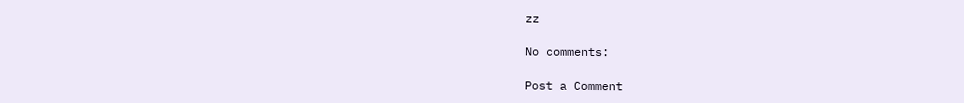zz

No comments:

Post a Comment